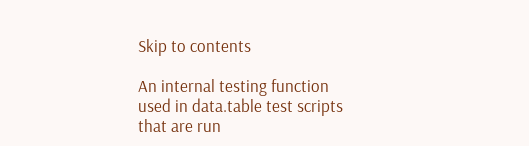Skip to contents

An internal testing function used in data.table test scripts that are run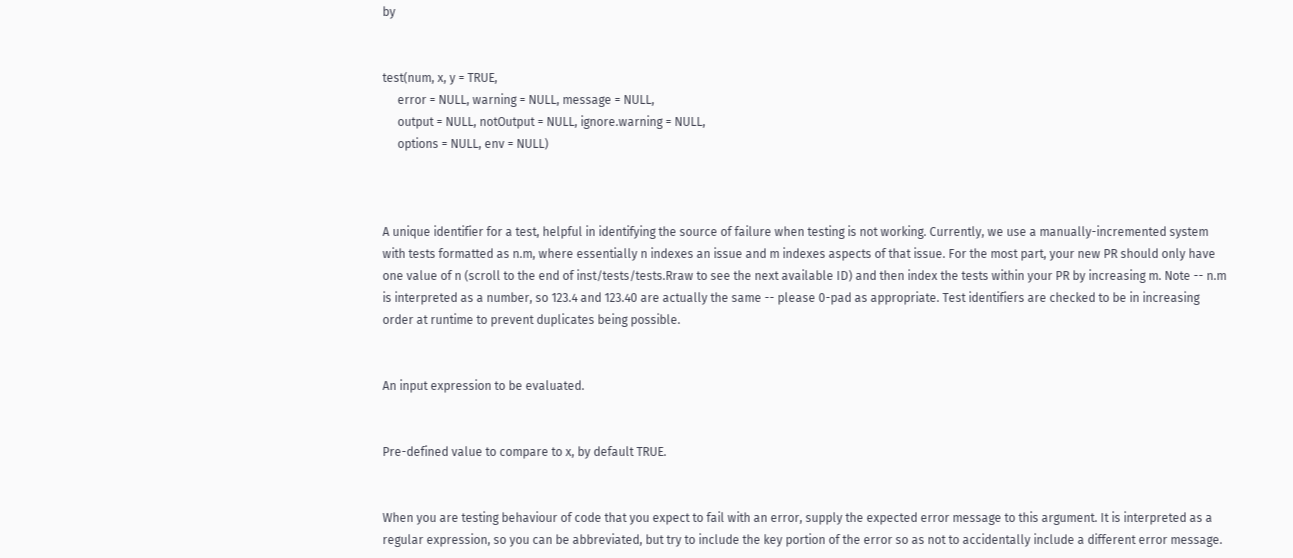by


test(num, x, y = TRUE,
     error = NULL, warning = NULL, message = NULL,
     output = NULL, notOutput = NULL, ignore.warning = NULL,
     options = NULL, env = NULL)



A unique identifier for a test, helpful in identifying the source of failure when testing is not working. Currently, we use a manually-incremented system with tests formatted as n.m, where essentially n indexes an issue and m indexes aspects of that issue. For the most part, your new PR should only have one value of n (scroll to the end of inst/tests/tests.Rraw to see the next available ID) and then index the tests within your PR by increasing m. Note -- n.m is interpreted as a number, so 123.4 and 123.40 are actually the same -- please 0-pad as appropriate. Test identifiers are checked to be in increasing order at runtime to prevent duplicates being possible.


An input expression to be evaluated.


Pre-defined value to compare to x, by default TRUE.


When you are testing behaviour of code that you expect to fail with an error, supply the expected error message to this argument. It is interpreted as a regular expression, so you can be abbreviated, but try to include the key portion of the error so as not to accidentally include a different error message.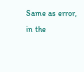Same as error, in the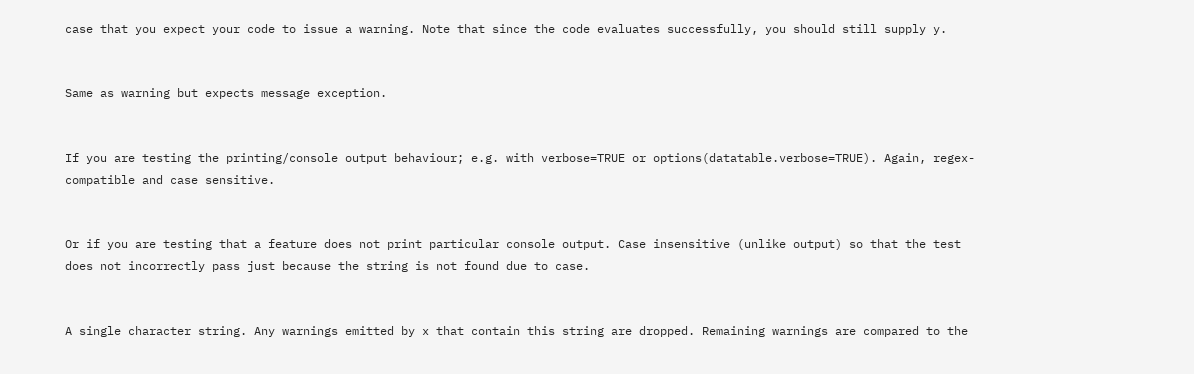case that you expect your code to issue a warning. Note that since the code evaluates successfully, you should still supply y.


Same as warning but expects message exception.


If you are testing the printing/console output behaviour; e.g. with verbose=TRUE or options(datatable.verbose=TRUE). Again, regex-compatible and case sensitive.


Or if you are testing that a feature does not print particular console output. Case insensitive (unlike output) so that the test does not incorrectly pass just because the string is not found due to case.


A single character string. Any warnings emitted by x that contain this string are dropped. Remaining warnings are compared to the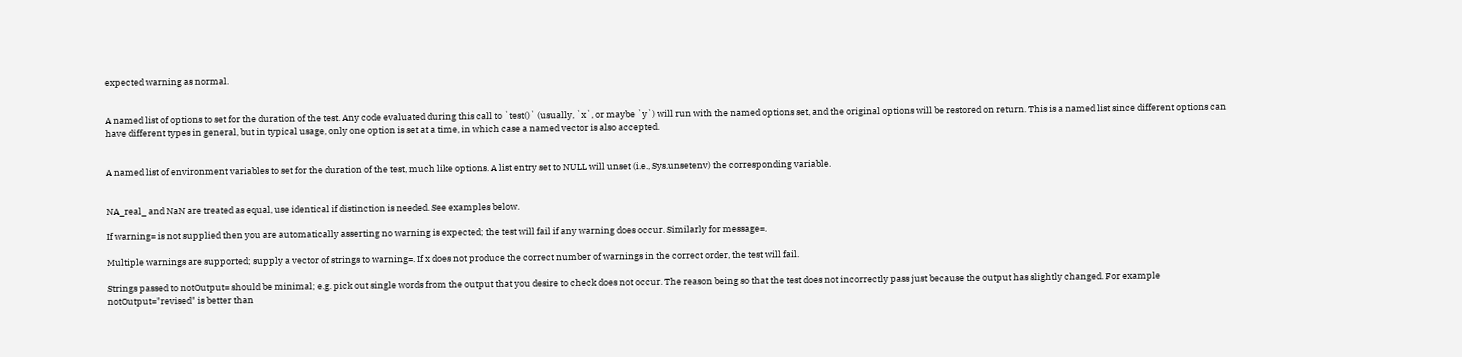expected warning as normal.


A named list of options to set for the duration of the test. Any code evaluated during this call to `test()` (usually, `x`, or maybe `y`) will run with the named options set, and the original options will be restored on return. This is a named list since different options can have different types in general, but in typical usage, only one option is set at a time, in which case a named vector is also accepted.


A named list of environment variables to set for the duration of the test, much like options. A list entry set to NULL will unset (i.e., Sys.unsetenv) the corresponding variable.


NA_real_ and NaN are treated as equal, use identical if distinction is needed. See examples below.

If warning= is not supplied then you are automatically asserting no warning is expected; the test will fail if any warning does occur. Similarly for message=.

Multiple warnings are supported; supply a vector of strings to warning=. If x does not produce the correct number of warnings in the correct order, the test will fail.

Strings passed to notOutput= should be minimal; e.g. pick out single words from the output that you desire to check does not occur. The reason being so that the test does not incorrectly pass just because the output has slightly changed. For example notOutput="revised" is better than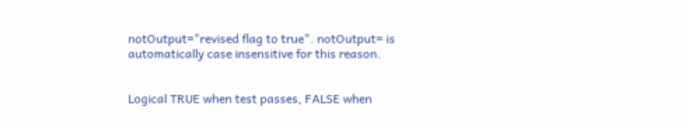notOutput="revised flag to true". notOutput= is automatically case insensitive for this reason.


Logical TRUE when test passes, FALSE when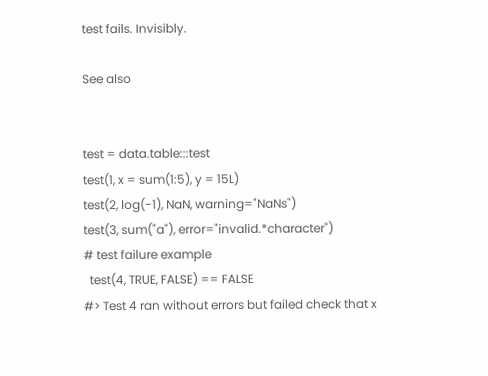test fails. Invisibly.

See also


test = data.table:::test
test(1, x = sum(1:5), y = 15L)
test(2, log(-1), NaN, warning="NaNs")
test(3, sum("a"), error="invalid.*character")
# test failure example
  test(4, TRUE, FALSE) == FALSE
#> Test 4 ran without errors but failed check that x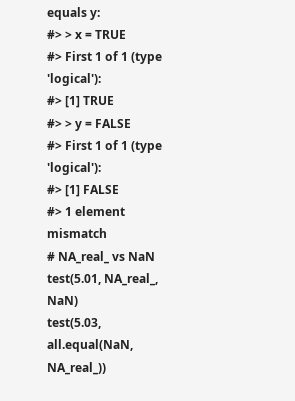equals y:
#> > x = TRUE
#> First 1 of 1 (type 'logical'):
#> [1] TRUE
#> > y = FALSE
#> First 1 of 1 (type 'logical'):
#> [1] FALSE
#> 1 element mismatch
# NA_real_ vs NaN
test(5.01, NA_real_, NaN)
test(5.03, all.equal(NaN, NA_real_))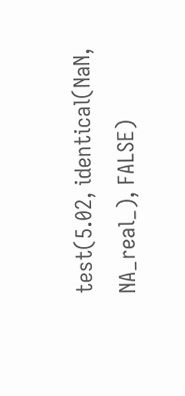test(5.02, identical(NaN, NA_real_), FALSE)